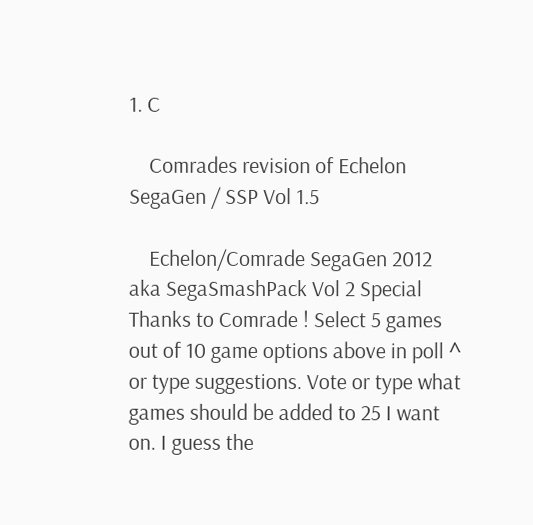1. C

    Comrades revision of Echelon SegaGen / SSP Vol 1.5

    Echelon/Comrade SegaGen 2012 aka SegaSmashPack Vol 2 Special Thanks to Comrade ! Select 5 games out of 10 game options above in poll ^ or type suggestions. Vote or type what games should be added to 25 I want on. I guess the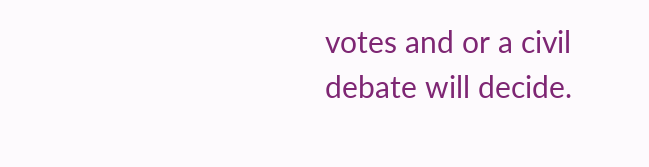votes and or a civil debate will decide.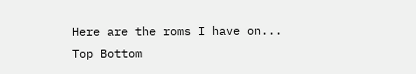Here are the roms I have on...
Top Bottom